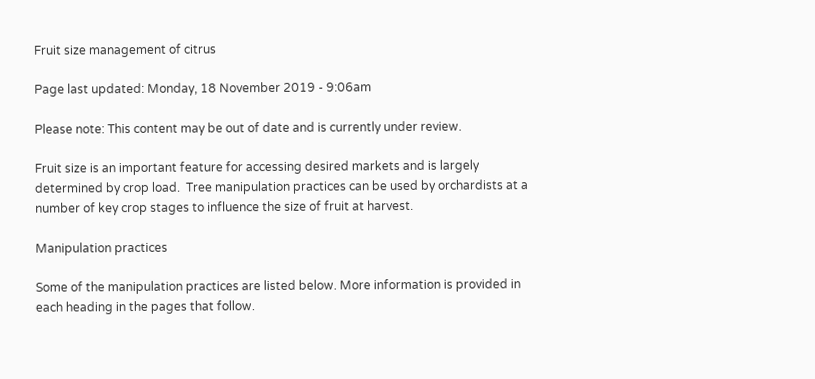Fruit size management of citrus

Page last updated: Monday, 18 November 2019 - 9:06am

Please note: This content may be out of date and is currently under review.

Fruit size is an important feature for accessing desired markets and is largely determined by crop load.  Tree manipulation practices can be used by orchardists at a number of key crop stages to influence the size of fruit at harvest.

Manipulation practices

Some of the manipulation practices are listed below. More information is provided in each heading in the pages that follow.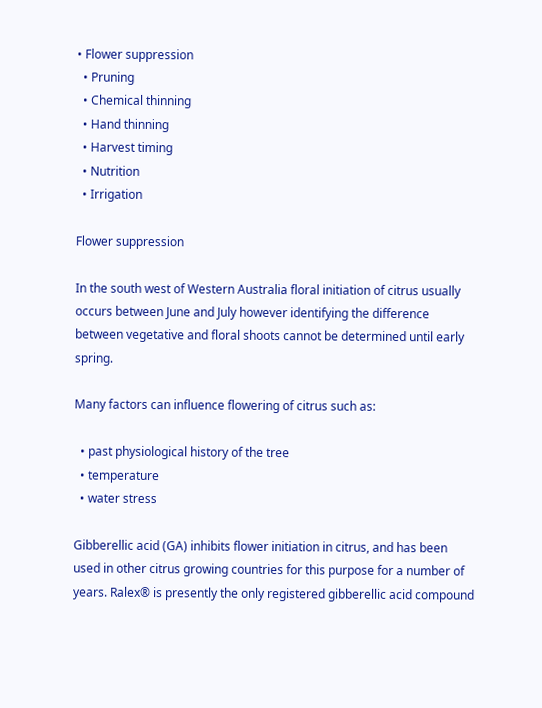• Flower suppression
  • Pruning
  • Chemical thinning
  • Hand thinning
  • Harvest timing
  • Nutrition
  • Irrigation

Flower suppression

In the south west of Western Australia floral initiation of citrus usually occurs between June and July however identifying the difference between vegetative and floral shoots cannot be determined until early spring.

Many factors can influence flowering of citrus such as:

  • past physiological history of the tree
  • temperature
  • water stress

Gibberellic acid (GA) inhibits flower initiation in citrus, and has been used in other citrus growing countries for this purpose for a number of years. Ralex® is presently the only registered gibberellic acid compound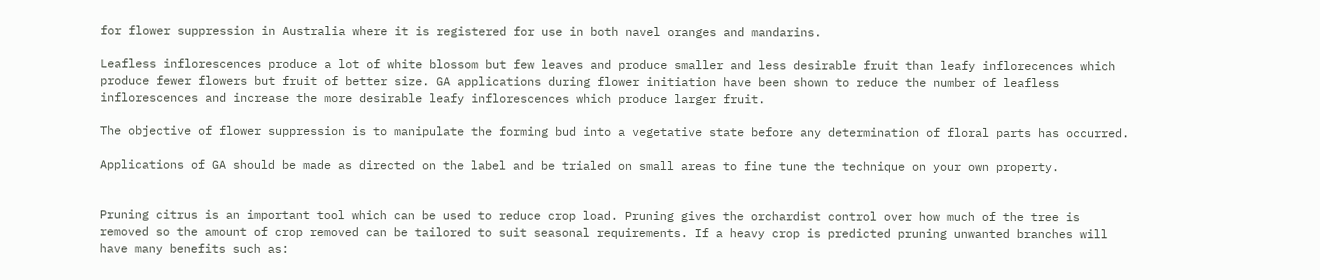for flower suppression in Australia where it is registered for use in both navel oranges and mandarins.

Leafless inflorescences produce a lot of white blossom but few leaves and produce smaller and less desirable fruit than leafy inflorecences which produce fewer flowers but fruit of better size. GA applications during flower initiation have been shown to reduce the number of leafless inflorescences and increase the more desirable leafy inflorescences which produce larger fruit.

The objective of flower suppression is to manipulate the forming bud into a vegetative state before any determination of floral parts has occurred.

Applications of GA should be made as directed on the label and be trialed on small areas to fine tune the technique on your own property.


Pruning citrus is an important tool which can be used to reduce crop load. Pruning gives the orchardist control over how much of the tree is removed so the amount of crop removed can be tailored to suit seasonal requirements. If a heavy crop is predicted pruning unwanted branches will have many benefits such as: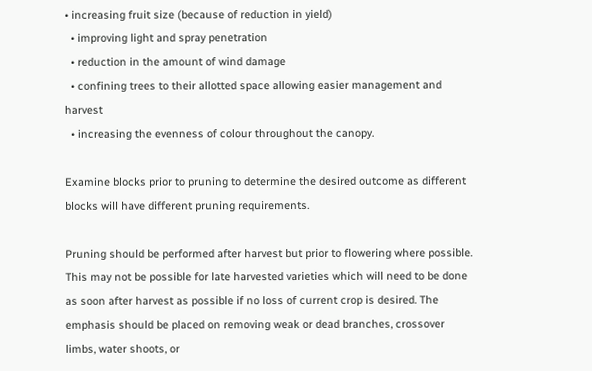• increasing fruit size (because of reduction in yield)
  • improving light and spray penetration
  • reduction in the amount of wind damage
  • confining trees to their allotted space allowing easier management and harvest
  • increasing the evenness of colour throughout the canopy.

Examine blocks prior to pruning to determine the desired outcome as different blocks will have different pruning requirements.

Pruning should be performed after harvest but prior to flowering where possible. This may not be possible for late harvested varieties which will need to be done as soon after harvest as possible if no loss of current crop is desired. The emphasis should be placed on removing weak or dead branches, crossover limbs, water shoots, or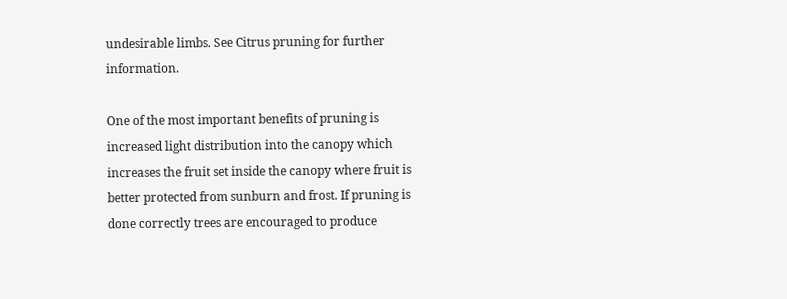undesirable limbs. See Citrus pruning for further information.

One of the most important benefits of pruning is increased light distribution into the canopy which increases the fruit set inside the canopy where fruit is better protected from sunburn and frost. If pruning is done correctly trees are encouraged to produce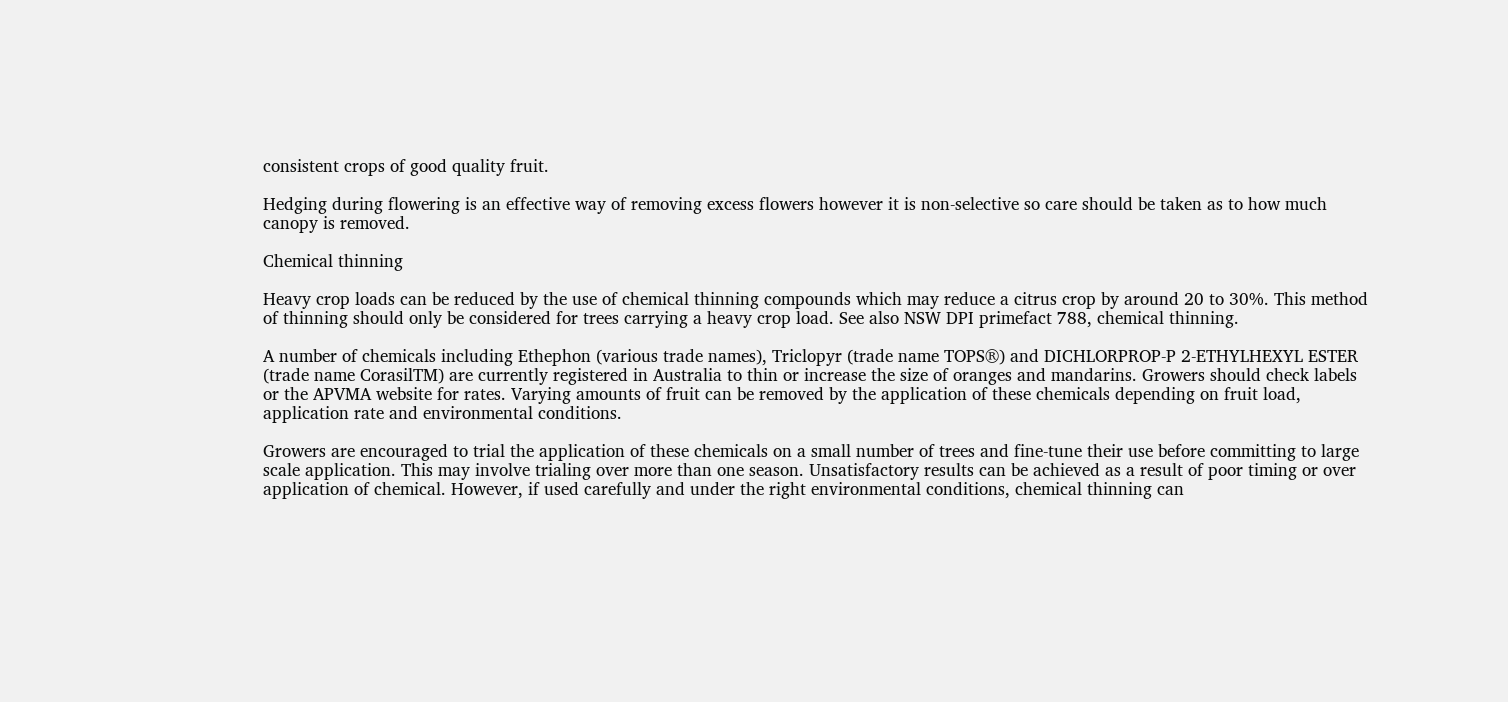consistent crops of good quality fruit.

Hedging during flowering is an effective way of removing excess flowers however it is non-selective so care should be taken as to how much canopy is removed.

Chemical thinning

Heavy crop loads can be reduced by the use of chemical thinning compounds which may reduce a citrus crop by around 20 to 30%. This method of thinning should only be considered for trees carrying a heavy crop load. See also NSW DPI primefact 788, chemical thinning.

A number of chemicals including Ethephon (various trade names), Triclopyr (trade name TOPS®) and DICHLORPROP-P 2-ETHYLHEXYL ESTER (trade name CorasilTM) are currently registered in Australia to thin or increase the size of oranges and mandarins. Growers should check labels or the APVMA website for rates. Varying amounts of fruit can be removed by the application of these chemicals depending on fruit load, application rate and environmental conditions.

Growers are encouraged to trial the application of these chemicals on a small number of trees and fine-tune their use before committing to large scale application. This may involve trialing over more than one season. Unsatisfactory results can be achieved as a result of poor timing or over application of chemical. However, if used carefully and under the right environmental conditions, chemical thinning can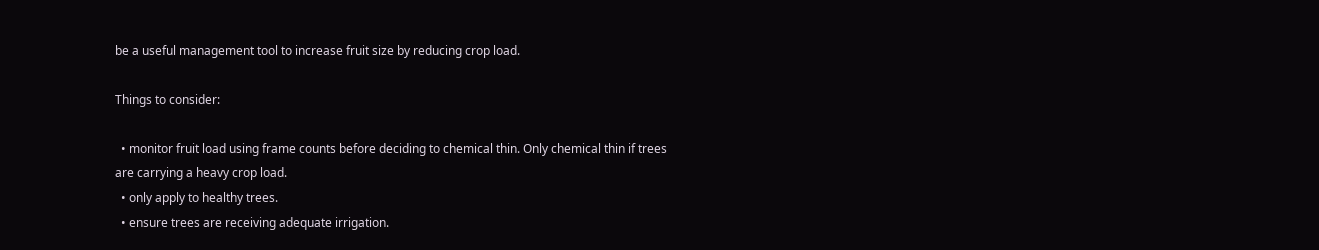be a useful management tool to increase fruit size by reducing crop load.

Things to consider:

  • monitor fruit load using frame counts before deciding to chemical thin. Only chemical thin if trees are carrying a heavy crop load.
  • only apply to healthy trees.
  • ensure trees are receiving adequate irrigation.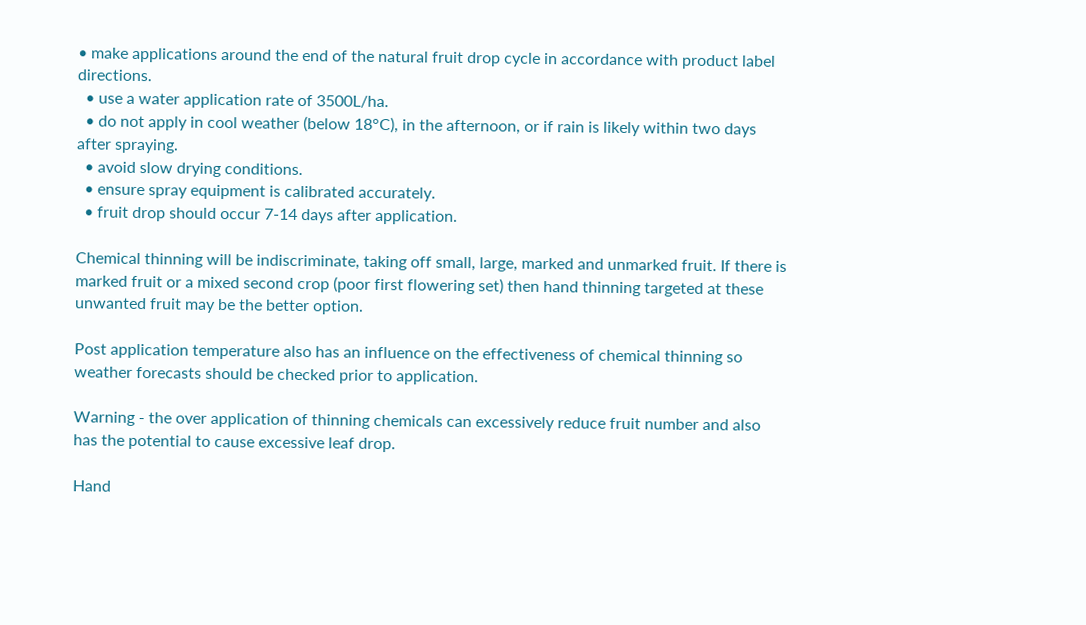• make applications around the end of the natural fruit drop cycle in accordance with product label directions.
  • use a water application rate of 3500L/ha.
  • do not apply in cool weather (below 18°C), in the afternoon, or if rain is likely within two days after spraying.
  • avoid slow drying conditions.
  • ensure spray equipment is calibrated accurately.
  • fruit drop should occur 7-14 days after application.

Chemical thinning will be indiscriminate, taking off small, large, marked and unmarked fruit. If there is marked fruit or a mixed second crop (poor first flowering set) then hand thinning targeted at these unwanted fruit may be the better option.

Post application temperature also has an influence on the effectiveness of chemical thinning so weather forecasts should be checked prior to application.

Warning - the over application of thinning chemicals can excessively reduce fruit number and also has the potential to cause excessive leaf drop.

Hand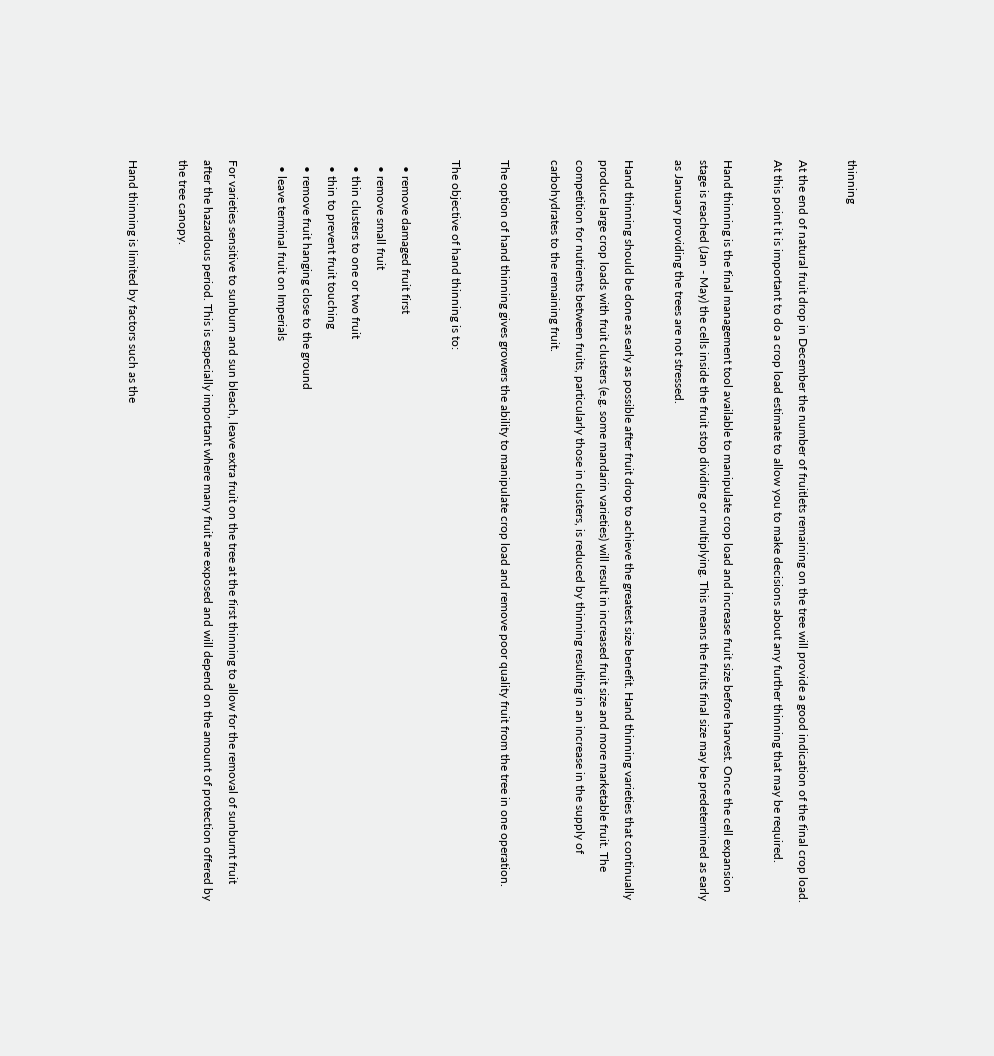thinning

At the end of natural fruit drop in December the number of fruitlets remaining on the tree will provide a good indication of the final crop load. At this point it is important to do a crop load estimate to allow you to make decisions about any further thinning that may be required.

Hand thinning is the final management tool available to manipulate crop load and increase fruit size before harvest. Once the cell expansion stage is reached (Jan - May) the cells inside the fruit stop dividing or multiplying. This means the fruits final size may be predetermined as early as January providing the trees are not stressed.

Hand thinning should be done as early as possible after fruit drop to achieve the greatest size benefit. Hand thinning varieties that continually produce large crop loads with fruit clusters (e.g. some mandarin varieties) will result in increased fruit size and more marketable fruit. The competition for nutrients between fruits, particularly those in clusters, is reduced by thinning resulting in an increase in the supply of carbohydrates to the remaining fruit.

The option of hand thinning gives growers the ability to manipulate crop load and remove poor quality fruit from the tree in one operation.

The objective of hand thinning is to:

  • remove damaged fruit first
  • remove small fruit
  • thin clusters to one or two fruit
  • thin to prevent fruit touching
  • remove fruit hanging close to the ground
  • leave terminal fruit on Imperials

For varieties sensitive to sunburn and sun bleach, leave extra fruit on the tree at the first thinning to allow for the removal of sunburnt fruit after the hazardous period. This is especially important where many fruit are exposed and will depend on the amount of protection offered by the tree canopy.

Hand thinning is limited by factors such as the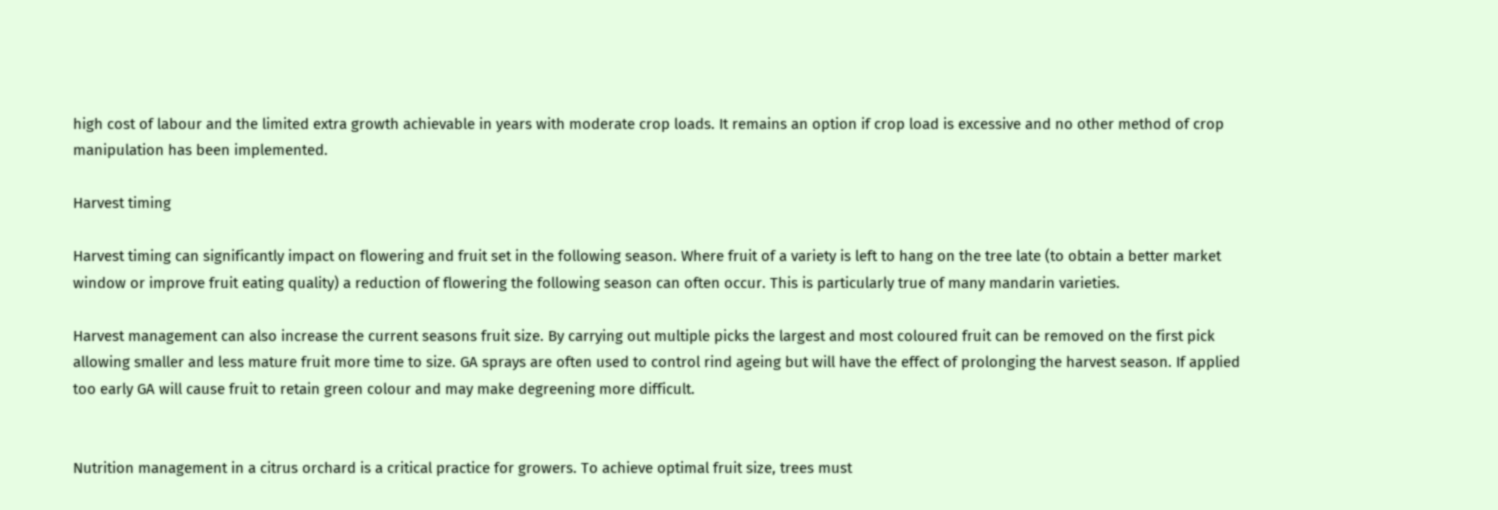high cost of labour and the limited extra growth achievable in years with moderate crop loads. It remains an option if crop load is excessive and no other method of crop manipulation has been implemented.

Harvest timing

Harvest timing can significantly impact on flowering and fruit set in the following season. Where fruit of a variety is left to hang on the tree late (to obtain a better market window or improve fruit eating quality) a reduction of flowering the following season can often occur. This is particularly true of many mandarin varieties.

Harvest management can also increase the current seasons fruit size. By carrying out multiple picks the largest and most coloured fruit can be removed on the first pick allowing smaller and less mature fruit more time to size. GA sprays are often used to control rind ageing but will have the effect of prolonging the harvest season. If applied too early GA will cause fruit to retain green colour and may make degreening more difficult.


Nutrition management in a citrus orchard is a critical practice for growers. To achieve optimal fruit size, trees must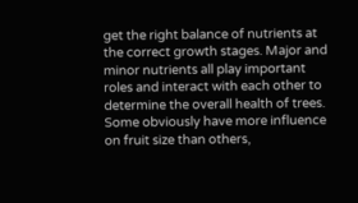get the right balance of nutrients at the correct growth stages. Major and minor nutrients all play important roles and interact with each other to determine the overall health of trees. Some obviously have more influence on fruit size than others,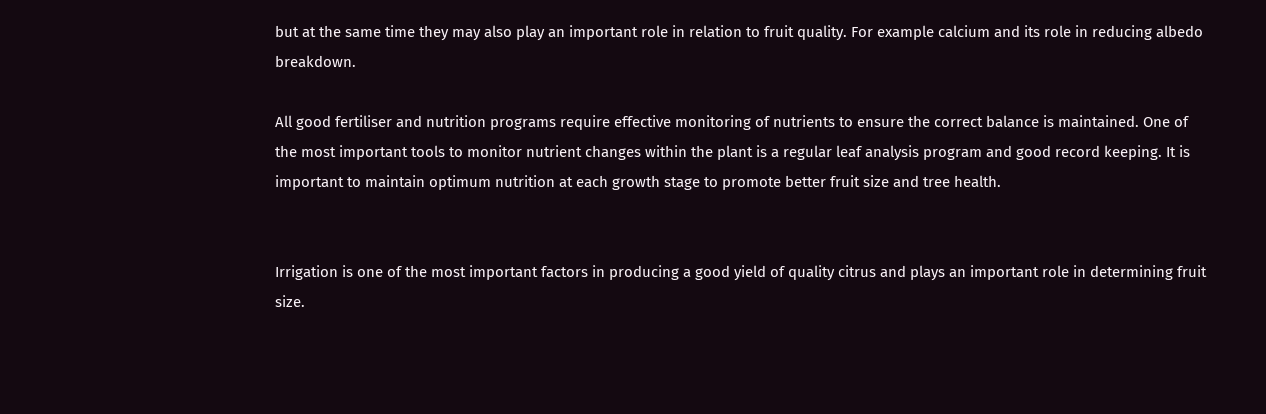but at the same time they may also play an important role in relation to fruit quality. For example calcium and its role in reducing albedo breakdown.

All good fertiliser and nutrition programs require effective monitoring of nutrients to ensure the correct balance is maintained. One of the most important tools to monitor nutrient changes within the plant is a regular leaf analysis program and good record keeping. It is important to maintain optimum nutrition at each growth stage to promote better fruit size and tree health.


Irrigation is one of the most important factors in producing a good yield of quality citrus and plays an important role in determining fruit size.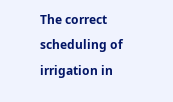The correct scheduling of irrigation in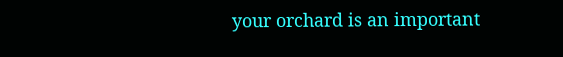your orchard is an important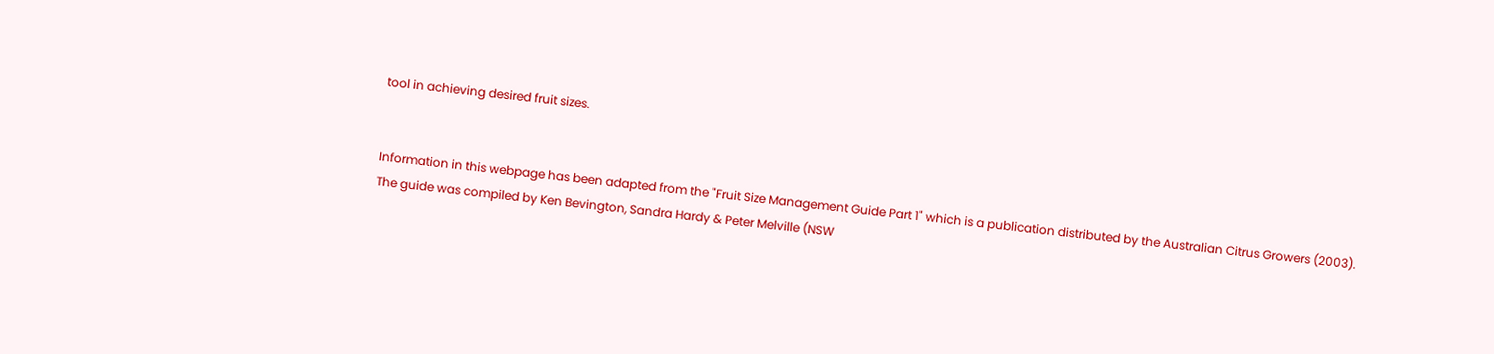tool in achieving desired fruit sizes.


Information in this webpage has been adapted from the "Fruit Size Management Guide Part 1" which is a publication distributed by the Australian Citrus Growers (2003).  The guide was compiled by Ken Bevington, Sandra Hardy & Peter Melville (NSW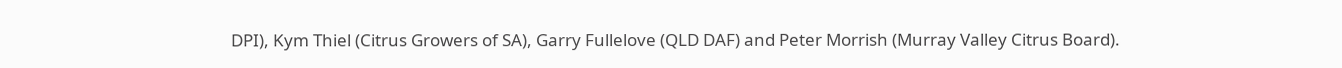DPI), Kym Thiel (Citrus Growers of SA), Garry Fullelove (QLD DAF) and Peter Morrish (Murray Valley Citrus Board).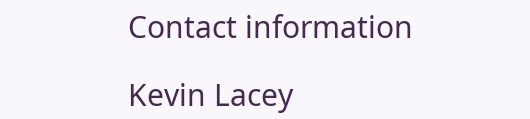Contact information

Kevin Lacey